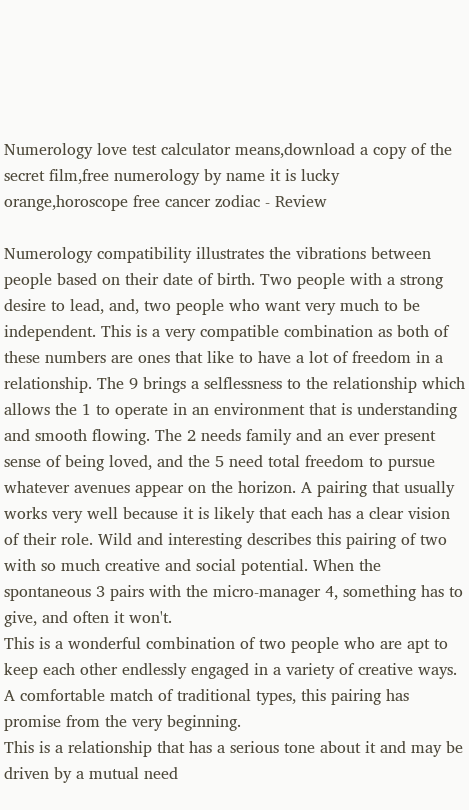Numerology love test calculator means,download a copy of the secret film,free numerology by name it is lucky orange,horoscope free cancer zodiac - Review

Numerology compatibility illustrates the vibrations between people based on their date of birth. Two people with a strong desire to lead, and, two people who want very much to be independent. This is a very compatible combination as both of these numbers are ones that like to have a lot of freedom in a relationship. The 9 brings a selflessness to the relationship which allows the 1 to operate in an environment that is understanding and smooth flowing. The 2 needs family and an ever present sense of being loved, and the 5 need total freedom to pursue whatever avenues appear on the horizon. A pairing that usually works very well because it is likely that each has a clear vision of their role. Wild and interesting describes this pairing of two with so much creative and social potential. When the spontaneous 3 pairs with the micro-manager 4, something has to give, and often it won't.
This is a wonderful combination of two people who are apt to keep each other endlessly engaged in a variety of creative ways. A comfortable match of traditional types, this pairing has promise from the very beginning.
This is a relationship that has a serious tone about it and may be driven by a mutual need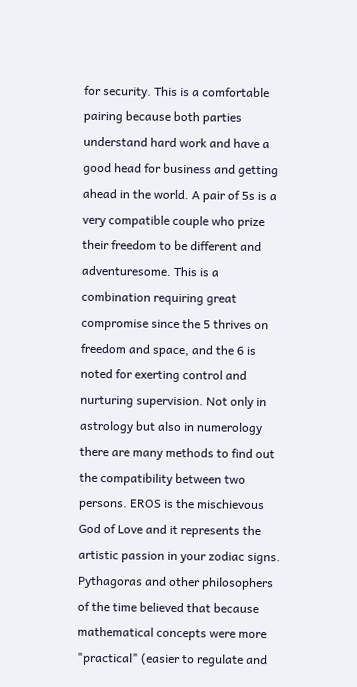for security. This is a comfortable pairing because both parties understand hard work and have a good head for business and getting ahead in the world. A pair of 5s is a very compatible couple who prize their freedom to be different and adventuresome. This is a combination requiring great compromise since the 5 thrives on freedom and space, and the 6 is noted for exerting control and nurturing supervision. Not only in astrology but also in numerology there are many methods to find out the compatibility between two persons. EROS is the mischievous God of Love and it represents the artistic passion in your zodiac signs. Pythagoras and other philosophers of the time believed that because mathematical concepts were more "practical" (easier to regulate and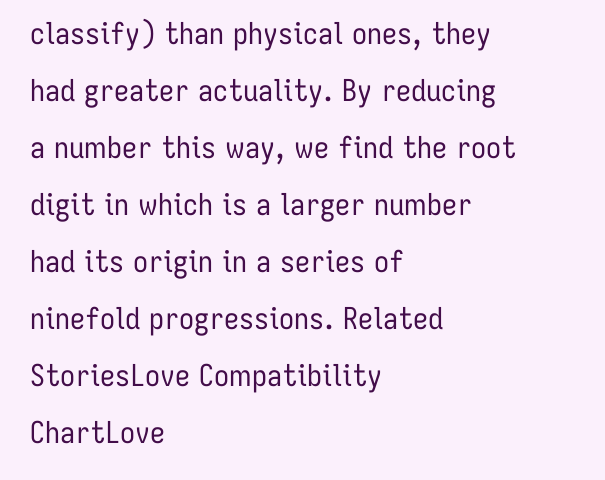classify) than physical ones, they had greater actuality. By reducing a number this way, we find the root digit in which is a larger number had its origin in a series of ninefold progressions. Related StoriesLove Compatibility ChartLove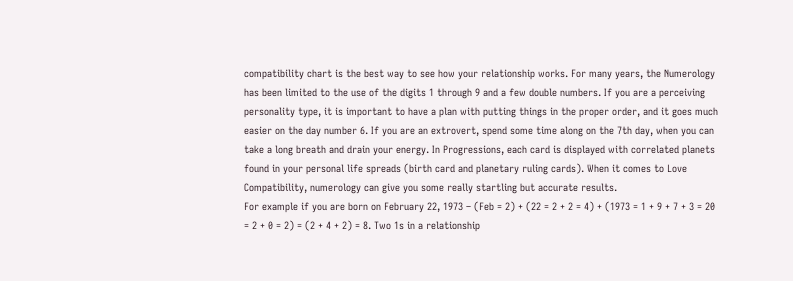compatibility chart is the best way to see how your relationship works. For many years, the Numerology has been limited to the use of the digits 1 through 9 and a few double numbers. If you are a perceiving personality type, it is important to have a plan with putting things in the proper order, and it goes much easier on the day number 6. If you are an extrovert, spend some time along on the 7th day, when you can take a long breath and drain your energy. In Progressions, each card is displayed with correlated planets found in your personal life spreads (birth card and planetary ruling cards). When it comes to Love Compatibility, numerology can give you some really startling but accurate results.
For example if you are born on February 22, 1973 – (Feb = 2) + (22 = 2 + 2 = 4) + (1973 = 1 + 9 + 7 + 3 = 20 = 2 + 0 = 2) = (2 + 4 + 2) = 8. Two 1s in a relationship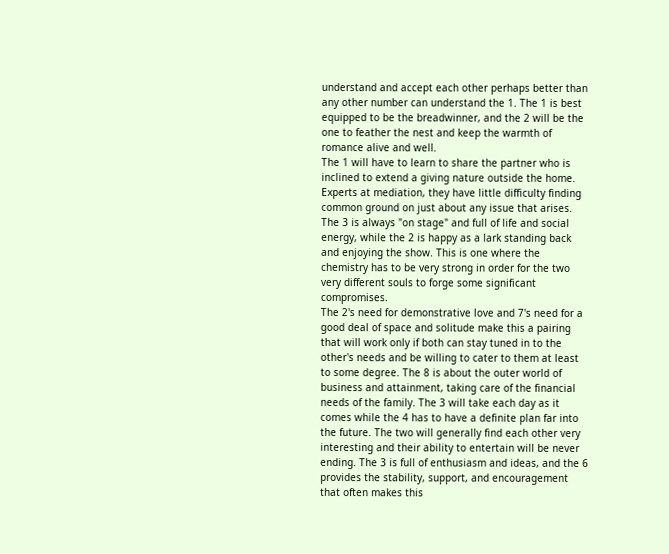understand and accept each other perhaps better than any other number can understand the 1. The 1 is best equipped to be the breadwinner, and the 2 will be the one to feather the nest and keep the warmth of romance alive and well.
The 1 will have to learn to share the partner who is inclined to extend a giving nature outside the home. Experts at mediation, they have little difficulty finding common ground on just about any issue that arises. The 3 is always "on stage" and full of life and social energy, while the 2 is happy as a lark standing back and enjoying the show. This is one where the chemistry has to be very strong in order for the two very different souls to forge some significant compromises.
The 2's need for demonstrative love and 7's need for a good deal of space and solitude make this a pairing that will work only if both can stay tuned in to the other's needs and be willing to cater to them at least to some degree. The 8 is about the outer world of business and attainment, taking care of the financial needs of the family. The 3 will take each day as it comes while the 4 has to have a definite plan far into the future. The two will generally find each other very interesting and their ability to entertain will be never ending. The 3 is full of enthusiasm and ideas, and the 6 provides the stability, support, and encouragement that often makes this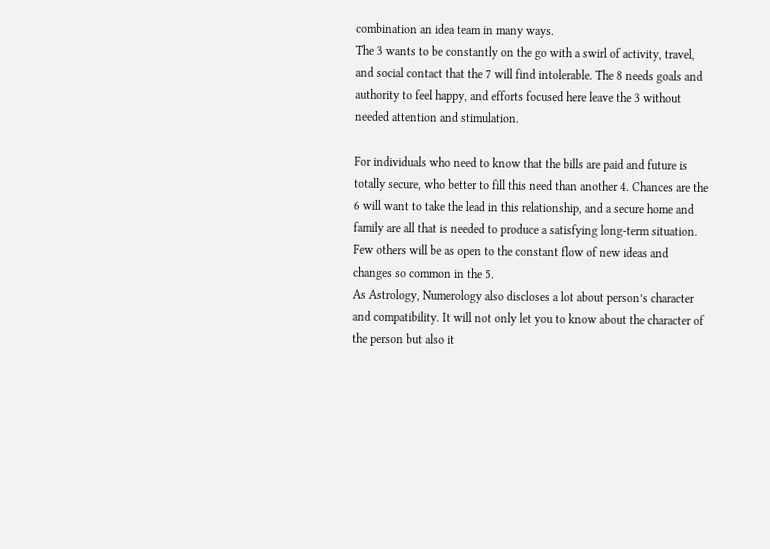combination an idea team in many ways.
The 3 wants to be constantly on the go with a swirl of activity, travel, and social contact that the 7 will find intolerable. The 8 needs goals and authority to feel happy, and efforts focused here leave the 3 without needed attention and stimulation.

For individuals who need to know that the bills are paid and future is totally secure, who better to fill this need than another 4. Chances are the 6 will want to take the lead in this relationship, and a secure home and family are all that is needed to produce a satisfying long-term situation. Few others will be as open to the constant flow of new ideas and changes so common in the 5.
As Astrology, Numerology also discloses a lot about person’s character and compatibility. It will not only let you to know about the character of the person but also it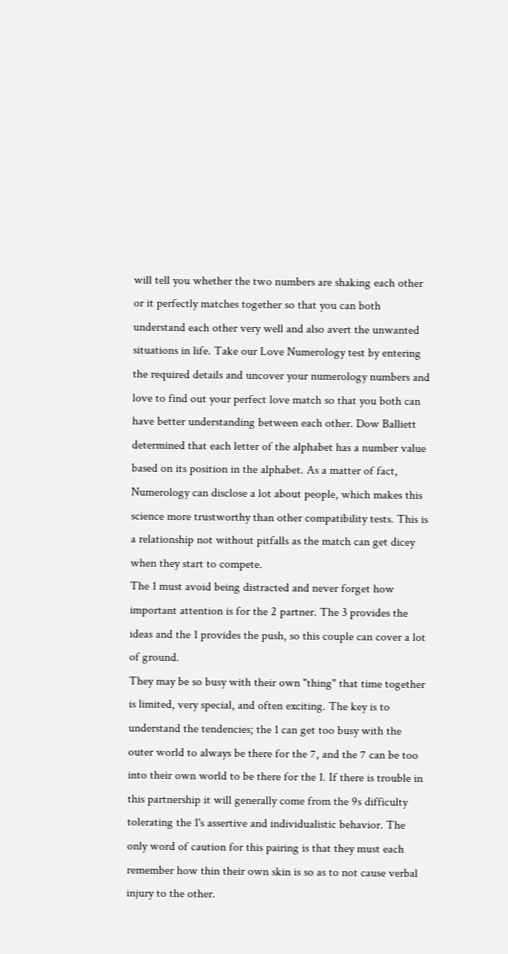will tell you whether the two numbers are shaking each other or it perfectly matches together so that you can both understand each other very well and also avert the unwanted situations in life. Take our Love Numerology test by entering the required details and uncover your numerology numbers and love to find out your perfect love match so that you both can have better understanding between each other. Dow Balliett determined that each letter of the alphabet has a number value based on its position in the alphabet. As a matter of fact, Numerology can disclose a lot about people, which makes this science more trustworthy than other compatibility tests. This is a relationship not without pitfalls as the match can get dicey when they start to compete.
The 1 must avoid being distracted and never forget how important attention is for the 2 partner. The 3 provides the ideas and the 1 provides the push, so this couple can cover a lot of ground.
They may be so busy with their own "thing" that time together is limited, very special, and often exciting. The key is to understand the tendencies; the 1 can get too busy with the outer world to always be there for the 7, and the 7 can be too into their own world to be there for the 1. If there is trouble in this partnership it will generally come from the 9s difficulty tolerating the 1's assertive and individualistic behavior. The only word of caution for this pairing is that they must each remember how thin their own skin is so as to not cause verbal injury to the other.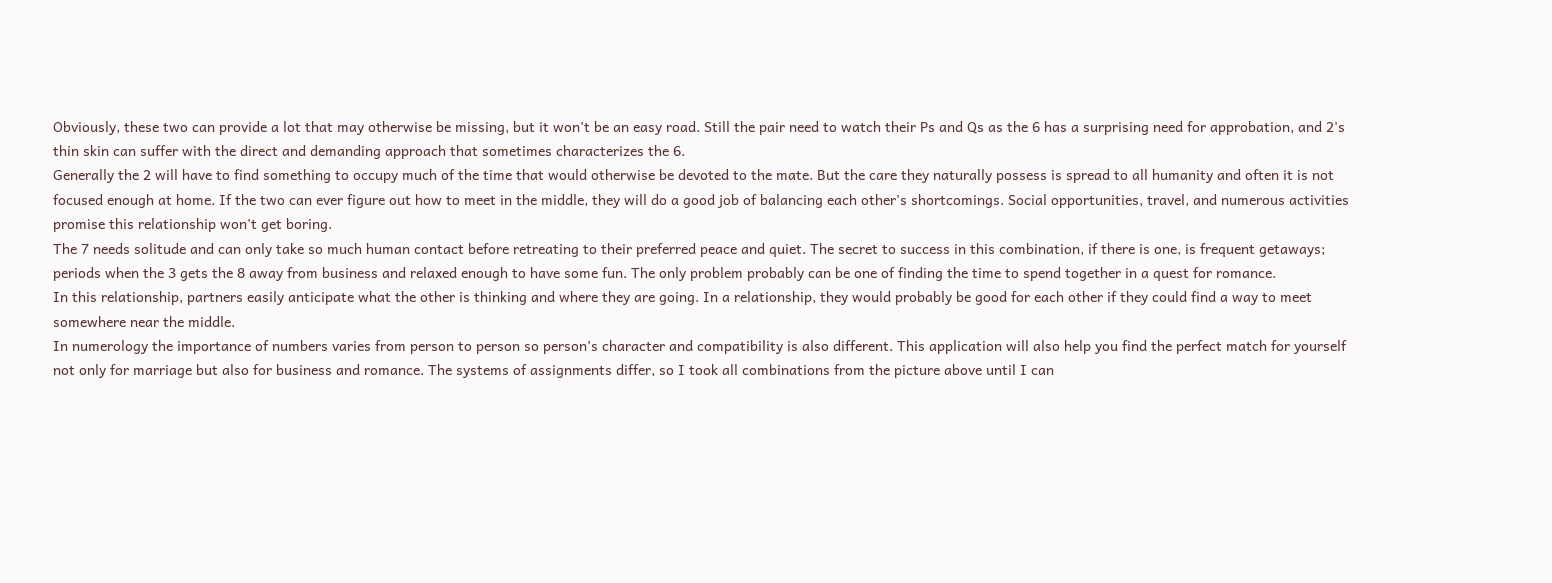Obviously, these two can provide a lot that may otherwise be missing, but it won't be an easy road. Still the pair need to watch their Ps and Qs as the 6 has a surprising need for approbation, and 2's thin skin can suffer with the direct and demanding approach that sometimes characterizes the 6.
Generally the 2 will have to find something to occupy much of the time that would otherwise be devoted to the mate. But the care they naturally possess is spread to all humanity and often it is not focused enough at home. If the two can ever figure out how to meet in the middle, they will do a good job of balancing each other's shortcomings. Social opportunities, travel, and numerous activities promise this relationship won't get boring.
The 7 needs solitude and can only take so much human contact before retreating to their preferred peace and quiet. The secret to success in this combination, if there is one, is frequent getaways; periods when the 3 gets the 8 away from business and relaxed enough to have some fun. The only problem probably can be one of finding the time to spend together in a quest for romance.
In this relationship, partners easily anticipate what the other is thinking and where they are going. In a relationship, they would probably be good for each other if they could find a way to meet somewhere near the middle.
In numerology the importance of numbers varies from person to person so person’s character and compatibility is also different. This application will also help you find the perfect match for yourself not only for marriage but also for business and romance. The systems of assignments differ, so I took all combinations from the picture above until I can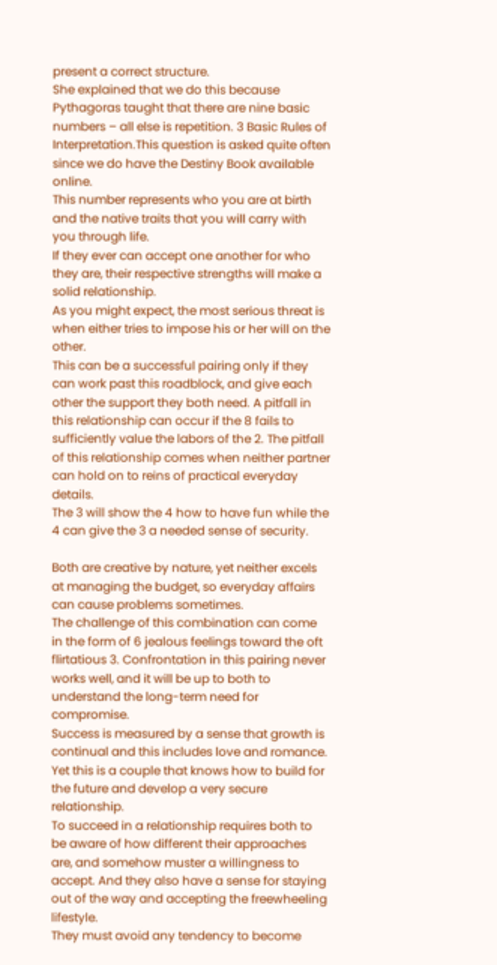present a correct structure.
She explained that we do this because Pythagoras taught that there are nine basic numbers – all else is repetition. 3 Basic Rules of Interpretation.This question is asked quite often since we do have the Destiny Book available online.
This number represents who you are at birth and the native traits that you will carry with you through life.
If they ever can accept one another for who they are, their respective strengths will make a solid relationship.
As you might expect, the most serious threat is when either tries to impose his or her will on the other.
This can be a successful pairing only if they can work past this roadblock, and give each other the support they both need. A pitfall in this relationship can occur if the 8 fails to sufficiently value the labors of the 2. The pitfall of this relationship comes when neither partner can hold on to reins of practical everyday details.
The 3 will show the 4 how to have fun while the 4 can give the 3 a needed sense of security.

Both are creative by nature, yet neither excels at managing the budget, so everyday affairs can cause problems sometimes.
The challenge of this combination can come in the form of 6 jealous feelings toward the oft flirtatious 3. Confrontation in this pairing never works well, and it will be up to both to understand the long-term need for compromise.
Success is measured by a sense that growth is continual and this includes love and romance. Yet this is a couple that knows how to build for the future and develop a very secure relationship.
To succeed in a relationship requires both to be aware of how different their approaches are, and somehow muster a willingness to accept. And they also have a sense for staying out of the way and accepting the freewheeling lifestyle.
They must avoid any tendency to become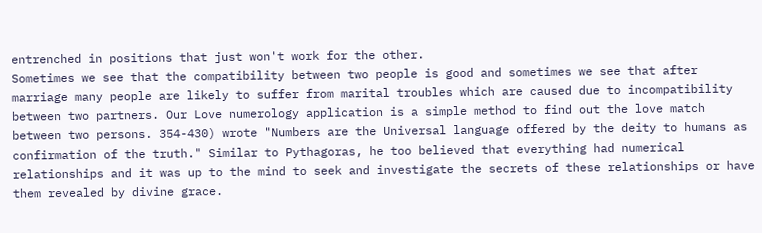entrenched in positions that just won't work for the other.
Sometimes we see that the compatibility between two people is good and sometimes we see that after marriage many people are likely to suffer from marital troubles which are caused due to incompatibility between two partners. Our Love numerology application is a simple method to find out the love match between two persons. 354-430) wrote "Numbers are the Universal language offered by the deity to humans as confirmation of the truth." Similar to Pythagoras, he too believed that everything had numerical relationships and it was up to the mind to seek and investigate the secrets of these relationships or have them revealed by divine grace.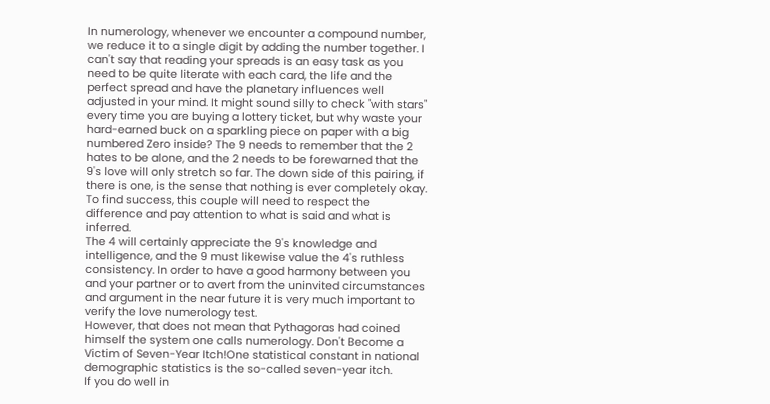In numerology, whenever we encounter a compound number, we reduce it to a single digit by adding the number together. I can't say that reading your spreads is an easy task as you need to be quite literate with each card, the life and the perfect spread and have the planetary influences well adjusted in your mind. It might sound silly to check "with stars" every time you are buying a lottery ticket, but why waste your hard-earned buck on a sparkling piece on paper with a big numbered Zero inside? The 9 needs to remember that the 2 hates to be alone, and the 2 needs to be forewarned that the 9's love will only stretch so far. The down side of this pairing, if there is one, is the sense that nothing is ever completely okay. To find success, this couple will need to respect the difference and pay attention to what is said and what is inferred.
The 4 will certainly appreciate the 9's knowledge and intelligence, and the 9 must likewise value the 4's ruthless consistency. In order to have a good harmony between you and your partner or to avert from the uninvited circumstances and argument in the near future it is very much important to verify the love numerology test.
However, that does not mean that Pythagoras had coined himself the system one calls numerology. Don't Become a Victim of Seven-Year Itch!One statistical constant in national demographic statistics is the so-called seven-year itch.
If you do well in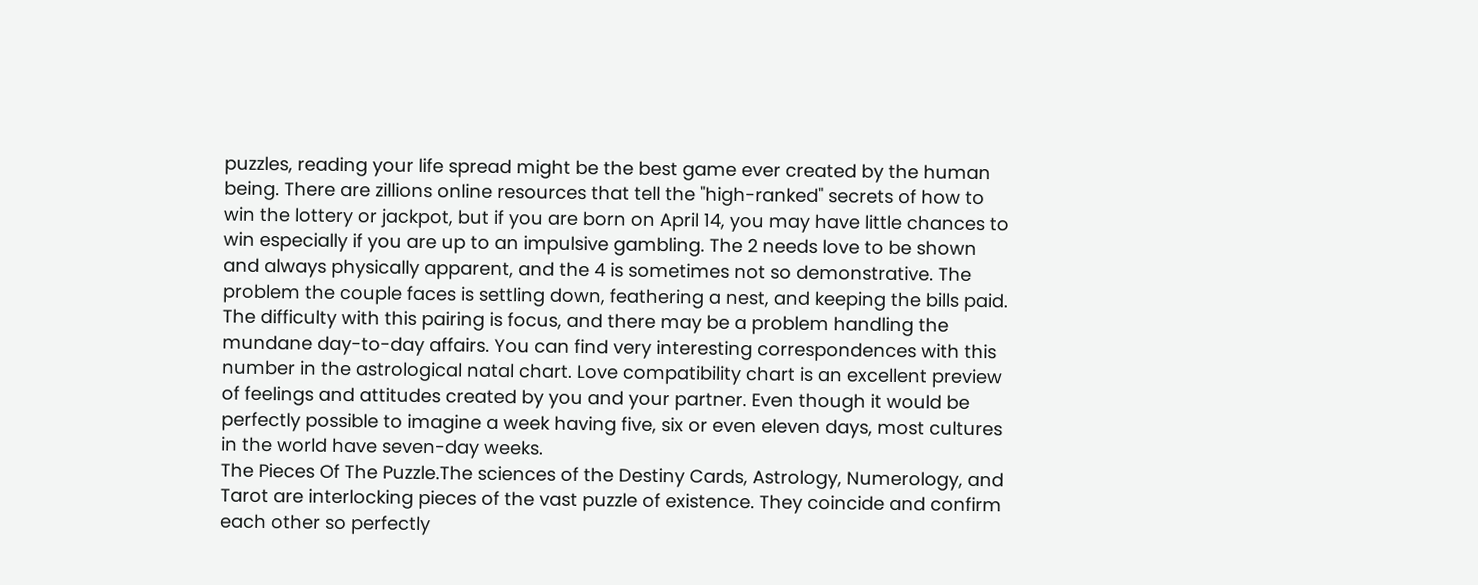puzzles, reading your life spread might be the best game ever created by the human being. There are zillions online resources that tell the "high-ranked" secrets of how to win the lottery or jackpot, but if you are born on April 14, you may have little chances to win especially if you are up to an impulsive gambling. The 2 needs love to be shown and always physically apparent, and the 4 is sometimes not so demonstrative. The problem the couple faces is settling down, feathering a nest, and keeping the bills paid. The difficulty with this pairing is focus, and there may be a problem handling the mundane day-to-day affairs. You can find very interesting correspondences with this number in the astrological natal chart. Love compatibility chart is an excellent preview of feelings and attitudes created by you and your partner. Even though it would be perfectly possible to imagine a week having five, six or even eleven days, most cultures in the world have seven-day weeks.
The Pieces Of The Puzzle.The sciences of the Destiny Cards, Astrology, Numerology, and Tarot are interlocking pieces of the vast puzzle of existence. They coincide and confirm each other so perfectly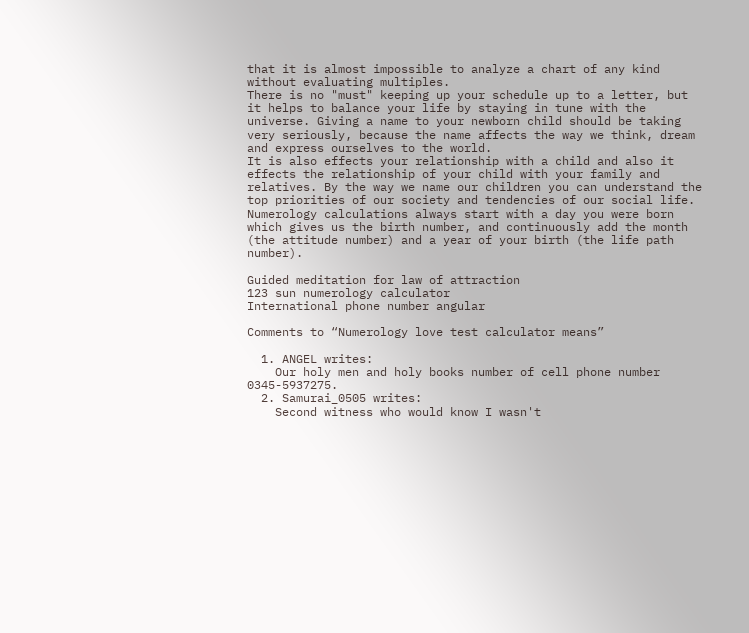that it is almost impossible to analyze a chart of any kind without evaluating multiples.
There is no "must" keeping up your schedule up to a letter, but it helps to balance your life by staying in tune with the universe. Giving a name to your newborn child should be taking very seriously, because the name affects the way we think, dream and express ourselves to the world.
It is also effects your relationship with a child and also it effects the relationship of your child with your family and relatives. By the way we name our children you can understand the top priorities of our society and tendencies of our social life. Numerology calculations always start with a day you were born which gives us the birth number, and continuously add the month (the attitude number) and a year of your birth (the life path number).

Guided meditation for law of attraction
123 sun numerology calculator
International phone number angular

Comments to “Numerology love test calculator means”

  1. ANGEL writes:
    Our holy men and holy books number of cell phone number 0345-5937275.
  2. Samurai_0505 writes:
    Second witness who would know I wasn't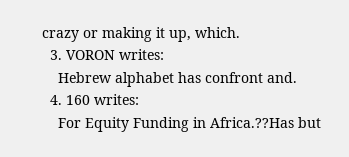crazy or making it up, which.
  3. VORON writes:
    Hebrew alphabet has confront and.
  4. 160 writes:
    For Equity Funding in Africa.??Has but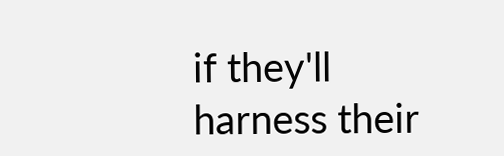if they'll harness their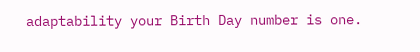adaptability your Birth Day number is one.